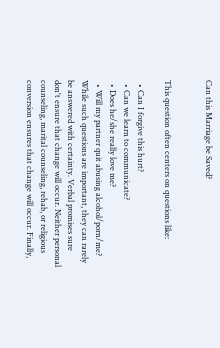Can this Marriage be Saved?


This question often centers on questions like:

  • Can I forgive this hurt?
  • Can we learn to communicate?
  • Does he/she really love me?
  • Will my partner quit abusing alcohol/porn/me?
While such questions are important, they can rarely be answered with certainty. Verbal promises sure don't ensure that change will occur. Neither personal counseling, marital counseling, rehab, or religious conversion ensures that change will occur. Finally,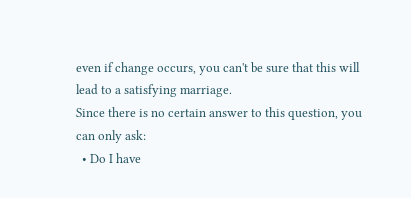even if change occurs, you can't be sure that this will lead to a satisfying marriage.
Since there is no certain answer to this question, you can only ask:
  • Do I have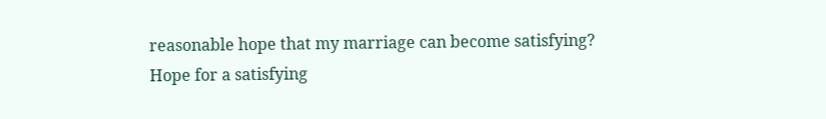reasonable hope that my marriage can become satisfying?
Hope for a satisfying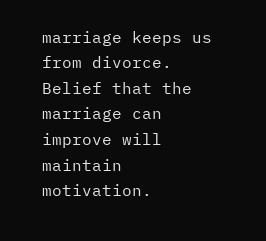marriage keeps us from divorce. Belief that the marriage can improve will maintain motivation.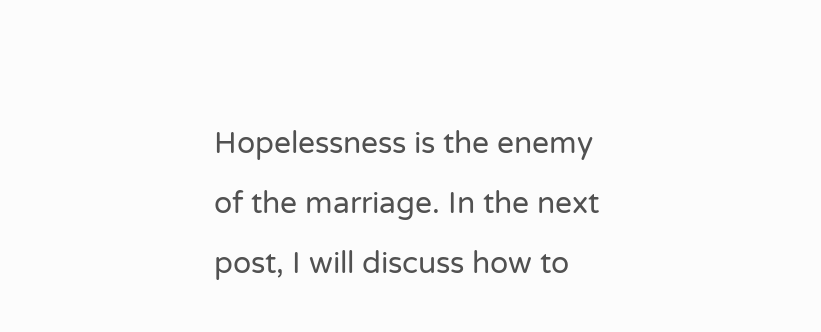Hopelessness is the enemy of the marriage. In the next post, I will discuss how to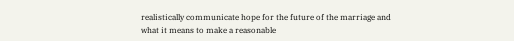realistically communicate hope for the future of the marriage and what it means to make a reasonable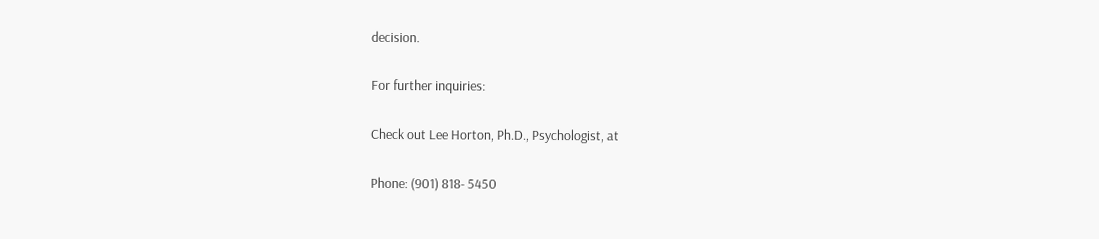decision.

For further inquiries:

Check out Lee Horton, Ph.D., Psychologist, at

Phone: (901) 818- 5450